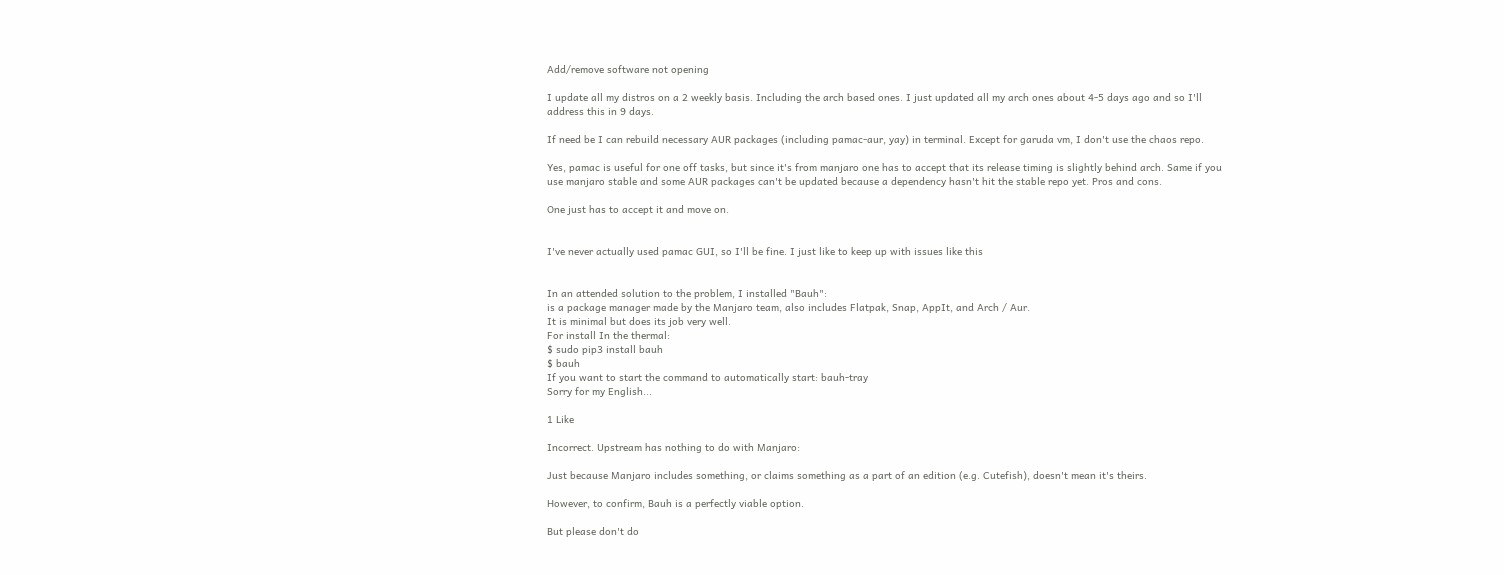Add/remove software not opening

I update all my distros on a 2 weekly basis. Including the arch based ones. I just updated all my arch ones about 4-5 days ago and so I'll address this in 9 days.

If need be I can rebuild necessary AUR packages (including pamac-aur, yay) in terminal. Except for garuda vm, I don't use the chaos repo.

Yes, pamac is useful for one off tasks, but since it's from manjaro one has to accept that its release timing is slightly behind arch. Same if you use manjaro stable and some AUR packages can't be updated because a dependency hasn't hit the stable repo yet. Pros and cons.

One just has to accept it and move on.


I've never actually used pamac GUI, so I'll be fine. I just like to keep up with issues like this


In an attended solution to the problem, I installed "Bauh":
is a package manager made by the Manjaro team, also includes Flatpak, Snap, AppIt, and Arch / Aur.
It is minimal but does its job very well.
For install In the thermal:
$ sudo pip3 install bauh
$ bauh
If you want to start the command to automatically start: bauh-tray
Sorry for my English...

1 Like

Incorrect. Upstream has nothing to do with Manjaro:

Just because Manjaro includes something, or claims something as a part of an edition (e.g. Cutefish), doesn't mean it's theirs.

However, to confirm, Bauh is a perfectly viable option.

But please don't do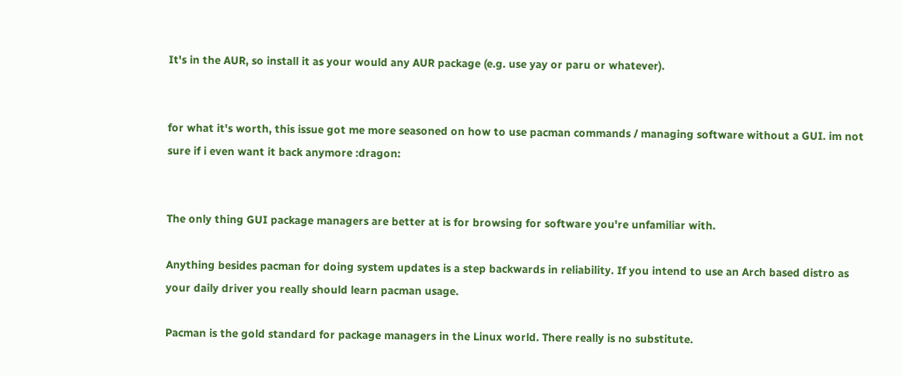It's in the AUR, so install it as your would any AUR package (e.g. use yay or paru or whatever).


for what it's worth, this issue got me more seasoned on how to use pacman commands / managing software without a GUI. im not sure if i even want it back anymore :dragon:


The only thing GUI package managers are better at is for browsing for software you're unfamiliar with.

Anything besides pacman for doing system updates is a step backwards in reliability. If you intend to use an Arch based distro as your daily driver you really should learn pacman usage.

Pacman is the gold standard for package managers in the Linux world. There really is no substitute.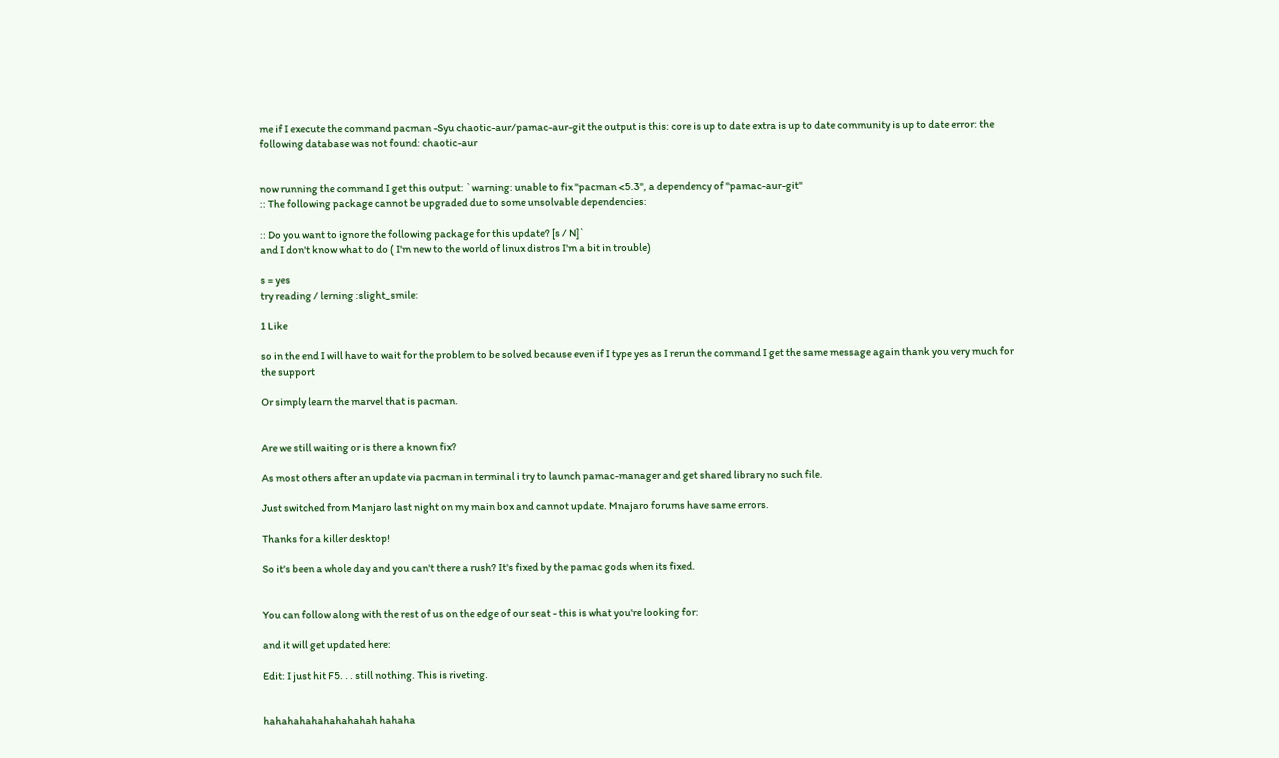me if I execute the command pacman -Syu chaotic-aur/pamac-aur-git the output is this: core is up to date extra is up to date community is up to date error: the following database was not found: chaotic-aur


now running the command I get this output: `warning: unable to fix "pacman <5.3", a dependency of "pamac-aur-git"
:: The following package cannot be upgraded due to some unsolvable dependencies:

:: Do you want to ignore the following package for this update? [s / N]`
and I don't know what to do ( I'm new to the world of linux distros I'm a bit in trouble)

s = yes
try reading / lerning :slight_smile:

1 Like

so in the end I will have to wait for the problem to be solved because even if I type yes as I rerun the command I get the same message again thank you very much for the support

Or simply learn the marvel that is pacman.


Are we still waiting or is there a known fix?

As most others after an update via pacman in terminal i try to launch pamac-manager and get shared library no such file.

Just switched from Manjaro last night on my main box and cannot update. Mnajaro forums have same errors.

Thanks for a killer desktop!

So it's been a whole day and you can't there a rush? It's fixed by the pamac gods when its fixed.


You can follow along with the rest of us on the edge of our seat - this is what you're looking for:

and it will get updated here:

Edit: I just hit F5. . . still nothing. This is riveting.


hahahahahahahahahah hahaha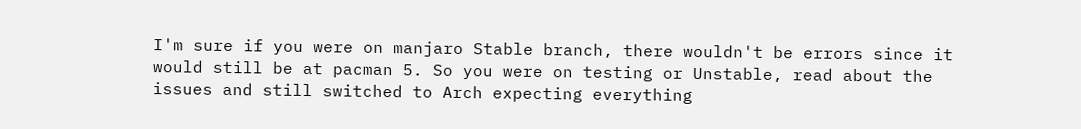I'm sure if you were on manjaro Stable branch, there wouldn't be errors since it would still be at pacman 5. So you were on testing or Unstable, read about the issues and still switched to Arch expecting everything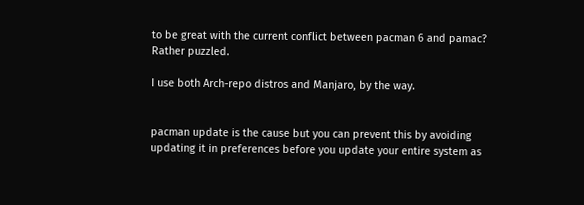to be great with the current conflict between pacman 6 and pamac? Rather puzzled.

I use both Arch-repo distros and Manjaro, by the way.


pacman update is the cause but you can prevent this by avoiding updating it in preferences before you update your entire system as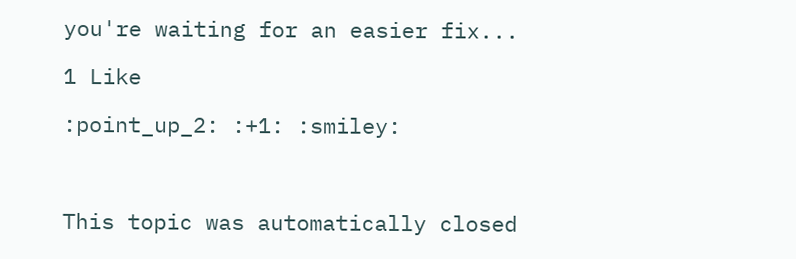you're waiting for an easier fix...

1 Like

:point_up_2: :+1: :smiley:



This topic was automatically closed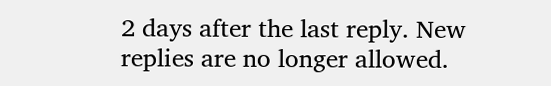2 days after the last reply. New replies are no longer allowed.